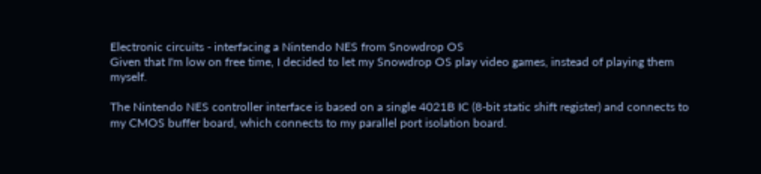Electronic circuits - interfacing a Nintendo NES from Snowdrop OS
Given that I'm low on free time, I decided to let my Snowdrop OS play video games, instead of playing them myself.

The Nintendo NES controller interface is based on a single 4021B IC (8-bit static shift register) and connects to my CMOS buffer board, which connects to my parallel port isolation board.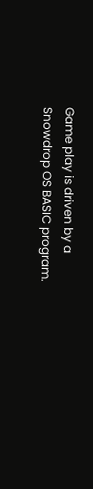Game play is driven by a Snowdrop OS BASIC program.